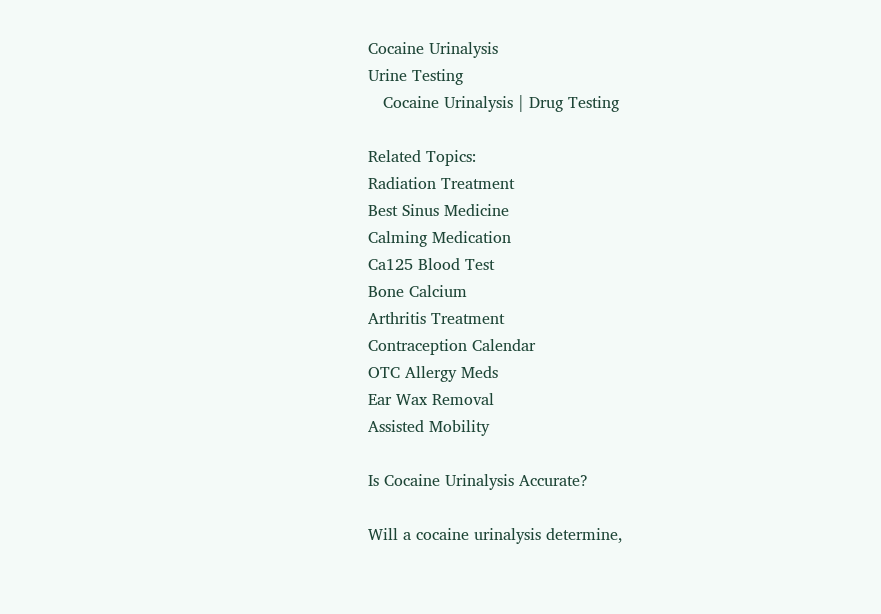Cocaine Urinalysis
Urine Testing
   Cocaine Urinalysis | Drug Testing

Related Topics:
Radiation Treatment
Best Sinus Medicine
Calming Medication
Ca125 Blood Test
Bone Calcium
Arthritis Treatment
Contraception Calendar
OTC Allergy Meds
Ear Wax Removal
Assisted Mobility

Is Cocaine Urinalysis Accurate?

Will a cocaine urinalysis determine,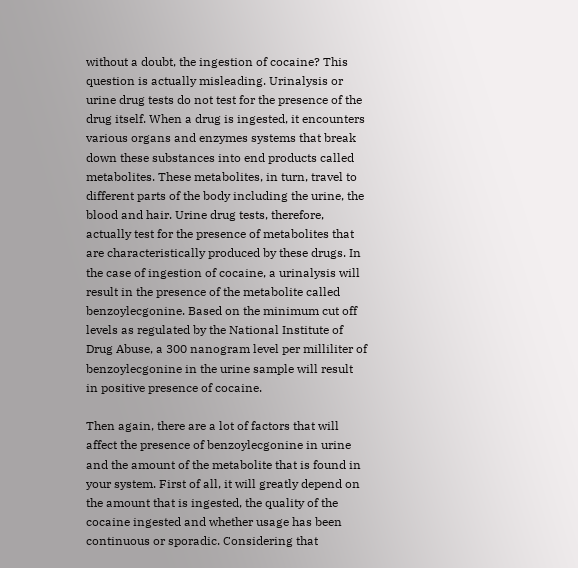without a doubt, the ingestion of cocaine? This question is actually misleading. Urinalysis or urine drug tests do not test for the presence of the drug itself. When a drug is ingested, it encounters various organs and enzymes systems that break down these substances into end products called metabolites. These metabolites, in turn, travel to different parts of the body including the urine, the blood and hair. Urine drug tests, therefore, actually test for the presence of metabolites that are characteristically produced by these drugs. In the case of ingestion of cocaine, a urinalysis will result in the presence of the metabolite called benzoylecgonine. Based on the minimum cut off levels as regulated by the National Institute of Drug Abuse, a 300 nanogram level per milliliter of benzoylecgonine in the urine sample will result in positive presence of cocaine.

Then again, there are a lot of factors that will affect the presence of benzoylecgonine in urine and the amount of the metabolite that is found in your system. First of all, it will greatly depend on the amount that is ingested, the quality of the cocaine ingested and whether usage has been continuous or sporadic. Considering that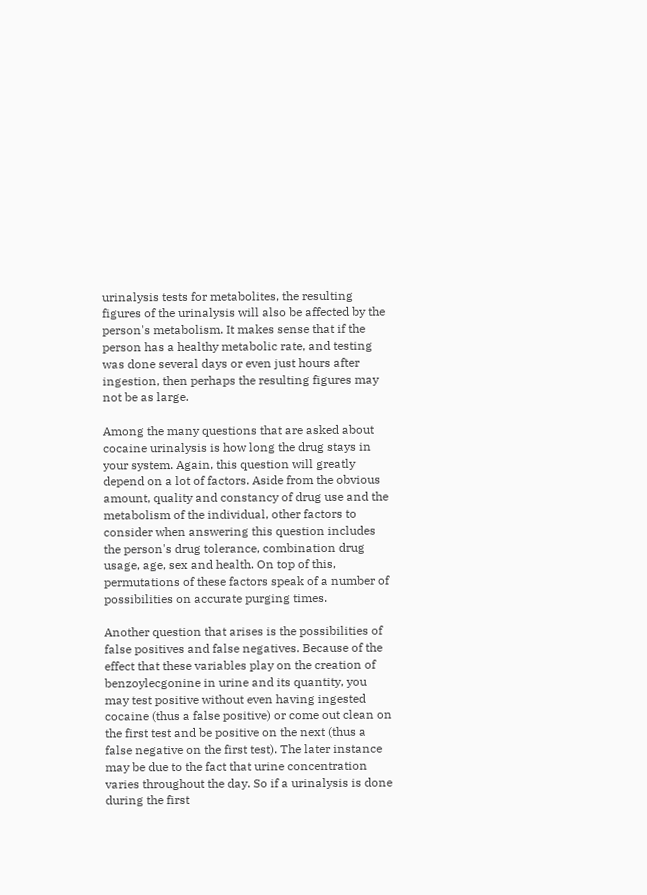urinalysis tests for metabolites, the resulting figures of the urinalysis will also be affected by the person's metabolism. It makes sense that if the person has a healthy metabolic rate, and testing was done several days or even just hours after ingestion, then perhaps the resulting figures may not be as large.

Among the many questions that are asked about cocaine urinalysis is how long the drug stays in your system. Again, this question will greatly depend on a lot of factors. Aside from the obvious amount, quality and constancy of drug use and the metabolism of the individual, other factors to consider when answering this question includes the person's drug tolerance, combination drug usage, age, sex and health. On top of this, permutations of these factors speak of a number of possibilities on accurate purging times.

Another question that arises is the possibilities of false positives and false negatives. Because of the effect that these variables play on the creation of benzoylecgonine in urine and its quantity, you may test positive without even having ingested cocaine (thus a false positive) or come out clean on the first test and be positive on the next (thus a false negative on the first test). The later instance may be due to the fact that urine concentration varies throughout the day. So if a urinalysis is done during the first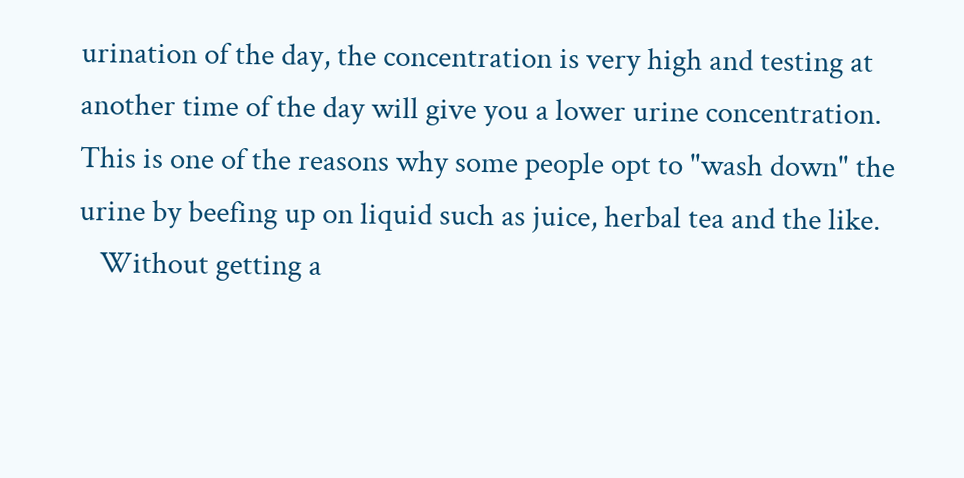urination of the day, the concentration is very high and testing at another time of the day will give you a lower urine concentration. This is one of the reasons why some people opt to "wash down" the urine by beefing up on liquid such as juice, herbal tea and the like.
   Without getting a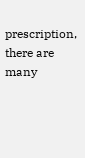prescription, there are many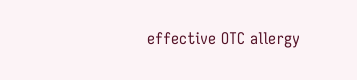effective OTC allergy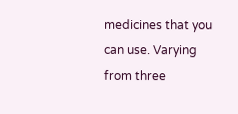medicines that you can use. Varying from three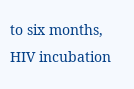to six months, HIV incubation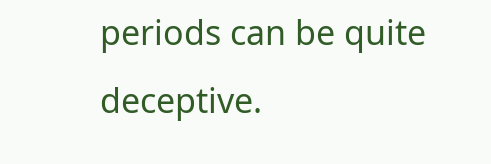periods can be quite deceptive.